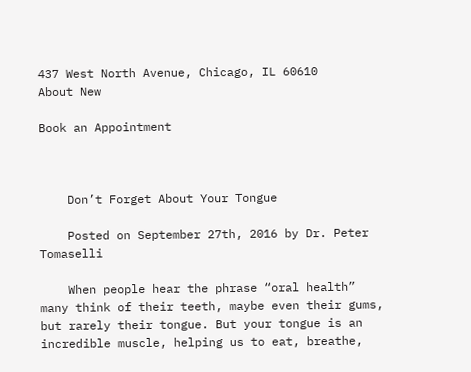437 West North Avenue, Chicago, IL 60610
About New

Book an Appointment



    Don’t Forget About Your Tongue

    Posted on September 27th, 2016 by Dr. Peter Tomaselli

    When people hear the phrase “oral health” many think of their teeth, maybe even their gums, but rarely their tongue. But your tongue is an incredible muscle, helping us to eat, breathe,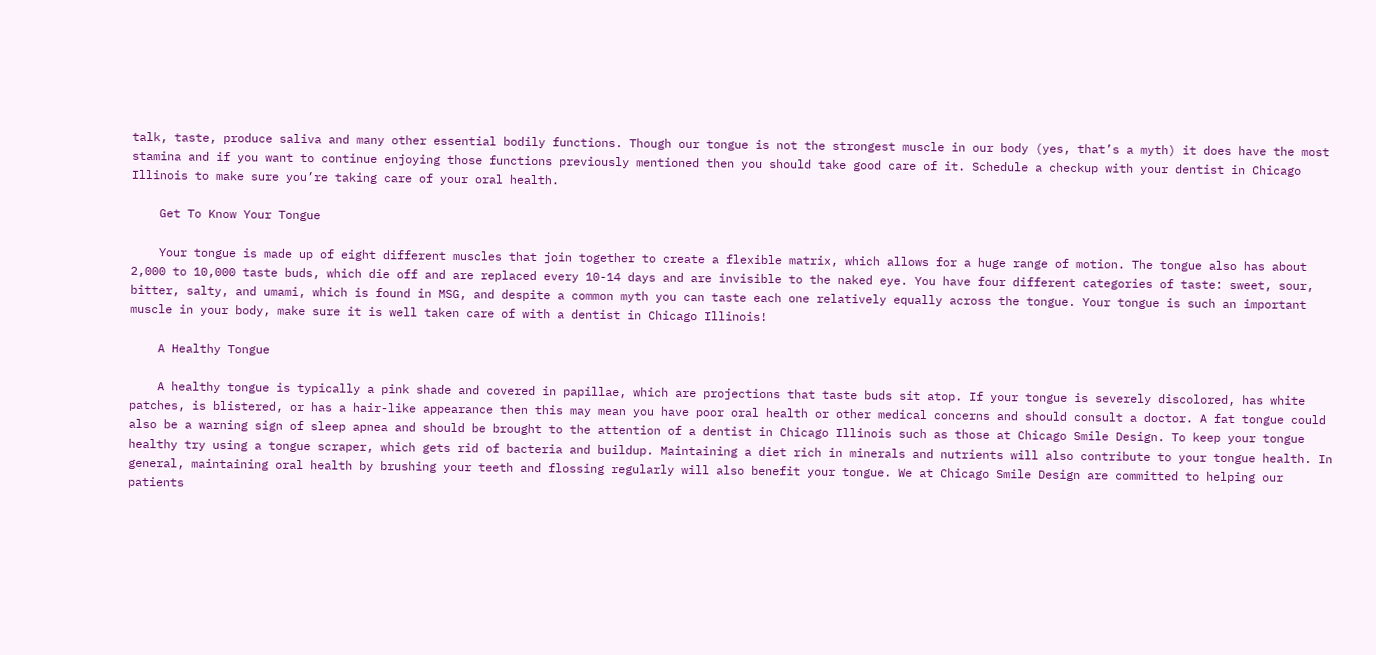talk, taste, produce saliva and many other essential bodily functions. Though our tongue is not the strongest muscle in our body (yes, that’s a myth) it does have the most stamina and if you want to continue enjoying those functions previously mentioned then you should take good care of it. Schedule a checkup with your dentist in Chicago Illinois to make sure you’re taking care of your oral health.

    Get To Know Your Tongue

    Your tongue is made up of eight different muscles that join together to create a flexible matrix, which allows for a huge range of motion. The tongue also has about 2,000 to 10,000 taste buds, which die off and are replaced every 10-14 days and are invisible to the naked eye. You have four different categories of taste: sweet, sour, bitter, salty, and umami, which is found in MSG, and despite a common myth you can taste each one relatively equally across the tongue. Your tongue is such an important muscle in your body, make sure it is well taken care of with a dentist in Chicago Illinois!

    A Healthy Tongue

    A healthy tongue is typically a pink shade and covered in papillae, which are projections that taste buds sit atop. If your tongue is severely discolored, has white patches, is blistered, or has a hair-like appearance then this may mean you have poor oral health or other medical concerns and should consult a doctor. A fat tongue could also be a warning sign of sleep apnea and should be brought to the attention of a dentist in Chicago Illinois such as those at Chicago Smile Design. To keep your tongue healthy try using a tongue scraper, which gets rid of bacteria and buildup. Maintaining a diet rich in minerals and nutrients will also contribute to your tongue health. In general, maintaining oral health by brushing your teeth and flossing regularly will also benefit your tongue. We at Chicago Smile Design are committed to helping our patients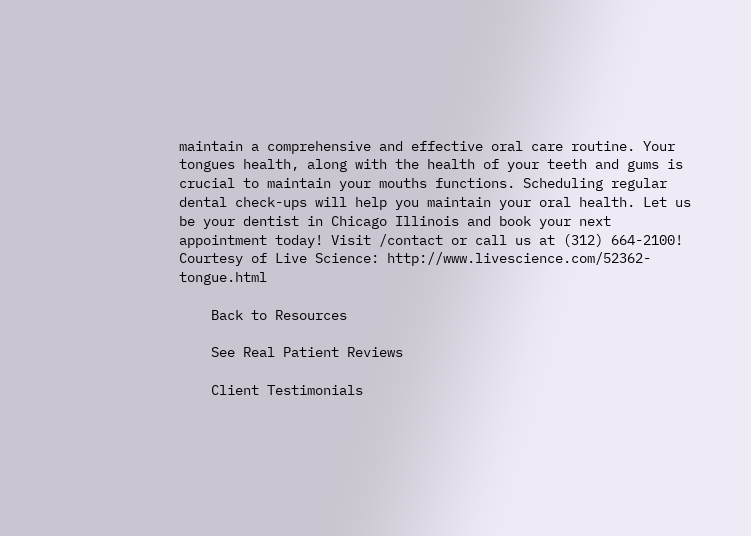maintain a comprehensive and effective oral care routine. Your tongues health, along with the health of your teeth and gums is crucial to maintain your mouths functions. Scheduling regular dental check-ups will help you maintain your oral health. Let us be your dentist in Chicago Illinois and book your next appointment today! Visit /contact or call us at (312) 664-2100! Courtesy of Live Science: http://www.livescience.com/52362-tongue.html

    Back to Resources

    See Real Patient Reviews

    Client Testimonials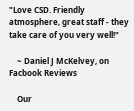"Love CSD. Friendly atmosphere, great staff - they take care of you very well!"

    ~ Daniel J McKelvey, on Facbook Reviews

    Our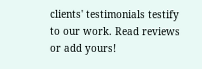clients' testimonials testify to our work. Read reviews or add yours!